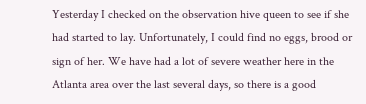Yesterday I checked on the observation hive queen to see if she had started to lay. Unfortunately, I could find no eggs, brood or sign of her. We have had a lot of severe weather here in the Atlanta area over the last several days, so there is a good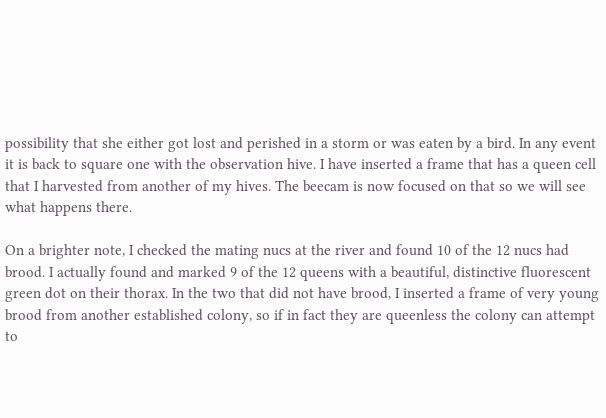possibility that she either got lost and perished in a storm or was eaten by a bird. In any event it is back to square one with the observation hive. I have inserted a frame that has a queen cell that I harvested from another of my hives. The beecam is now focused on that so we will see what happens there.

On a brighter note, I checked the mating nucs at the river and found 10 of the 12 nucs had brood. I actually found and marked 9 of the 12 queens with a beautiful, distinctive fluorescent green dot on their thorax. In the two that did not have brood, I inserted a frame of very young brood from another established colony, so if in fact they are queenless the colony can attempt to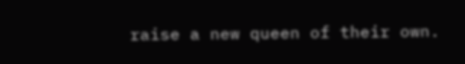raise a new queen of their own.